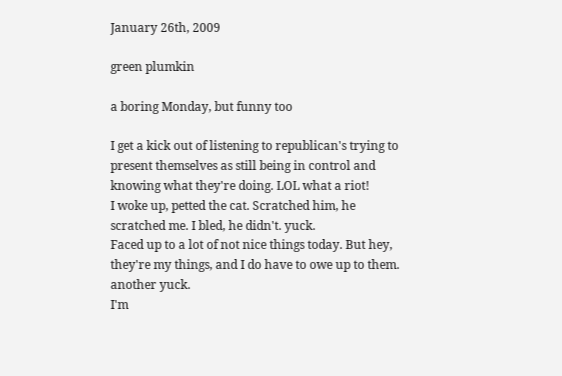January 26th, 2009

green plumkin

a boring Monday, but funny too

I get a kick out of listening to republican's trying to present themselves as still being in control and knowing what they're doing. LOL what a riot!
I woke up, petted the cat. Scratched him, he scratched me. I bled, he didn't. yuck.
Faced up to a lot of not nice things today. But hey, they're my things, and I do have to owe up to them. another yuck.
I'm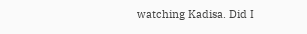watching Kadisa. Did I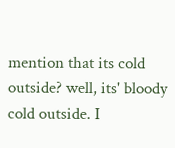mention that its cold outside? well, its' bloody cold outside. I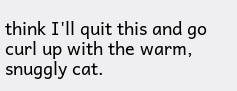think I'll quit this and go curl up with the warm, snuggly cat.